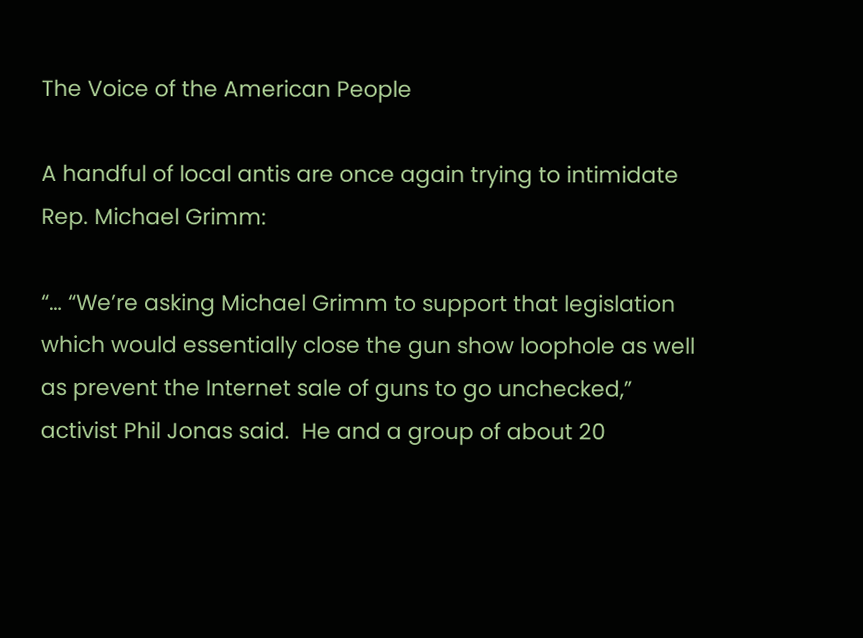The Voice of the American People

A handful of local antis are once again trying to intimidate Rep. Michael Grimm:

“… “We’re asking Michael Grimm to support that legislation which would essentially close the gun show loophole as well as prevent the Internet sale of guns to go unchecked,” activist Phil Jonas said.  He and a group of about 20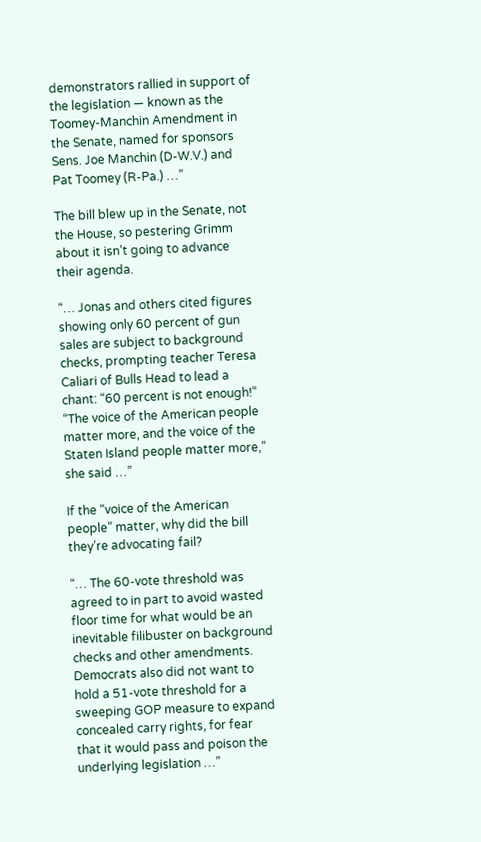demonstrators rallied in support of the legislation — known as the Toomey-Manchin Amendment in the Senate, named for sponsors Sens. Joe Manchin (D-W.V.) and Pat Toomey (R-Pa.) …”

The bill blew up in the Senate, not the House, so pestering Grimm about it isn’t going to advance their agenda.

“… Jonas and others cited figures showing only 60 percent of gun sales are subject to background checks, prompting teacher Teresa Caliari of Bulls Head to lead a chant: “60 percent is not enough!”  “The voice of the American people matter more, and the voice of the Staten Island people matter more,” she said …”

If the “voice of the American people” matter, why did the bill they’re advocating fail?

“… The 60-vote threshold was agreed to in part to avoid wasted floor time for what would be an inevitable filibuster on background checks and other amendments.  Democrats also did not want to hold a 51-vote threshold for a sweeping GOP measure to expand concealed carry rights, for fear that it would pass and poison the underlying legislation …”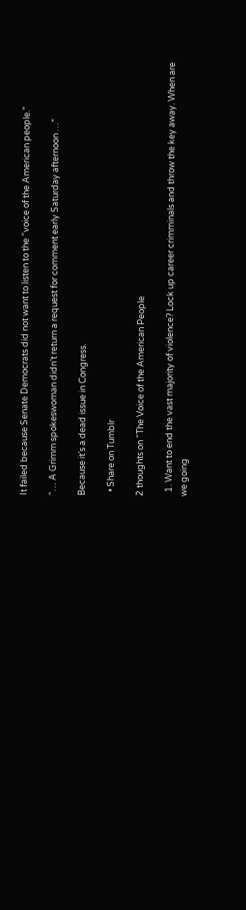It failed because Senate Democrats did not want to listen to the “voice of the American people.”

“… A Grimm spokeswoman didn’t return a request for comment early Saturday afternoon …”

Because it’s a dead issue in Congress.

  • Share on Tumblr

2 thoughts on “The Voice of the American People

  1. Want to end the vast majority of violence? Lock up career crimminals and throw the key away. When are we going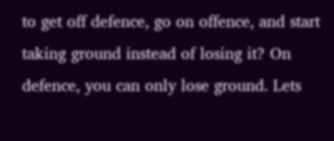to get off defence, go on offence, and start taking ground instead of losing it? On defence, you can only lose ground. Lets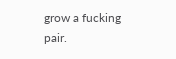grow a fucking pair.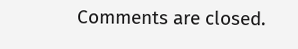Comments are closed.